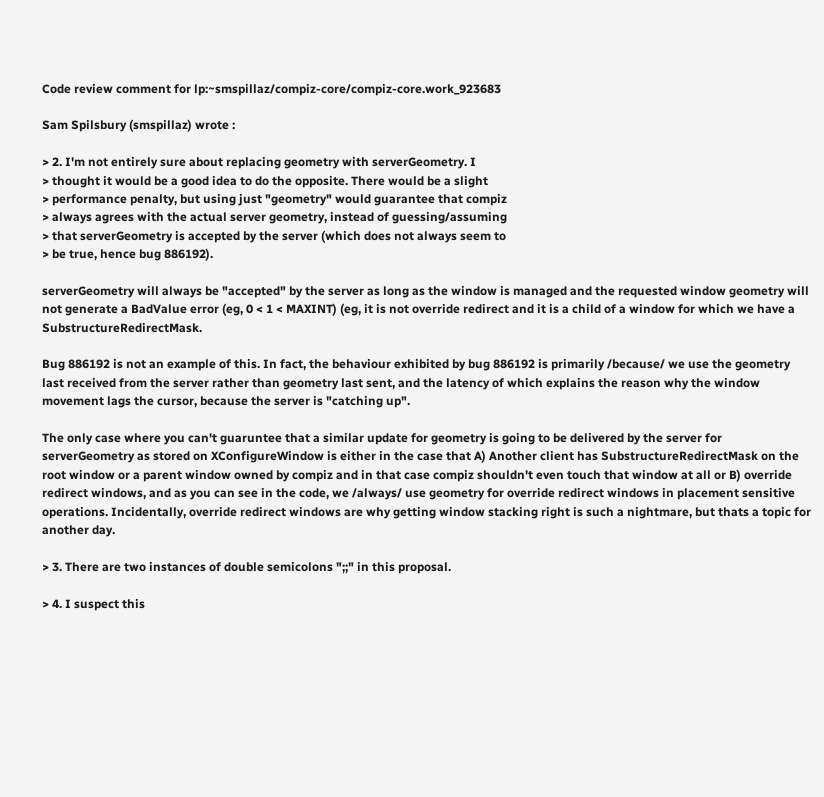Code review comment for lp:~smspillaz/compiz-core/compiz-core.work_923683

Sam Spilsbury (smspillaz) wrote :

> 2. I'm not entirely sure about replacing geometry with serverGeometry. I
> thought it would be a good idea to do the opposite. There would be a slight
> performance penalty, but using just "geometry" would guarantee that compiz
> always agrees with the actual server geometry, instead of guessing/assuming
> that serverGeometry is accepted by the server (which does not always seem to
> be true, hence bug 886192).

serverGeometry will always be "accepted" by the server as long as the window is managed and the requested window geometry will not generate a BadValue error (eg, 0 < 1 < MAXINT) (eg, it is not override redirect and it is a child of a window for which we have a SubstructureRedirectMask.

Bug 886192 is not an example of this. In fact, the behaviour exhibited by bug 886192 is primarily /because/ we use the geometry last received from the server rather than geometry last sent, and the latency of which explains the reason why the window movement lags the cursor, because the server is "catching up".

The only case where you can't guaruntee that a similar update for geometry is going to be delivered by the server for serverGeometry as stored on XConfigureWindow is either in the case that A) Another client has SubstructureRedirectMask on the root window or a parent window owned by compiz and in that case compiz shouldn't even touch that window at all or B) override redirect windows, and as you can see in the code, we /always/ use geometry for override redirect windows in placement sensitive operations. Incidentally, override redirect windows are why getting window stacking right is such a nightmare, but thats a topic for another day.

> 3. There are two instances of double semicolons ";;" in this proposal.

> 4. I suspect this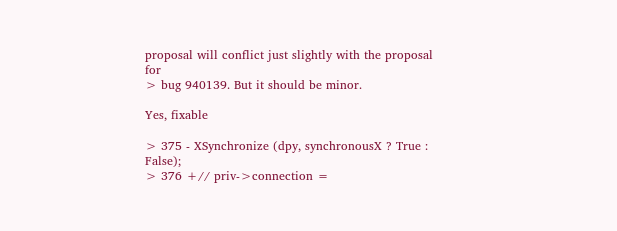proposal will conflict just slightly with the proposal for
> bug 940139. But it should be minor.

Yes, fixable

> 375 - XSynchronize (dpy, synchronousX ? True : False);
> 376 +// priv->connection =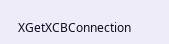XGetXCBConnection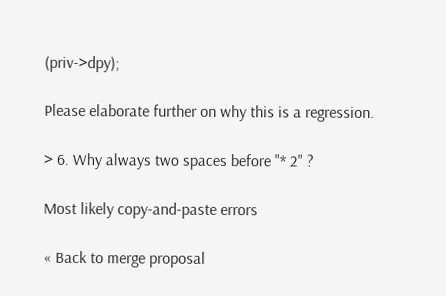(priv->dpy);

Please elaborate further on why this is a regression.

> 6. Why always two spaces before "* 2" ?

Most likely copy-and-paste errors

« Back to merge proposal